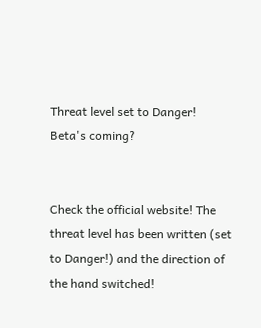Threat level set to Danger! Beta's coming?


Check the official website! The threat level has been written (set to Danger!) and the direction of the hand switched!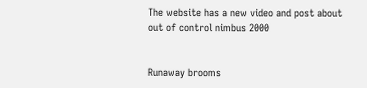The website has a new video and post about out of control nimbus 2000


Runaway brooms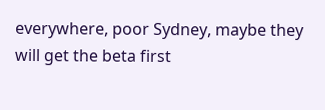everywhere, poor Sydney, maybe they will get the beta first